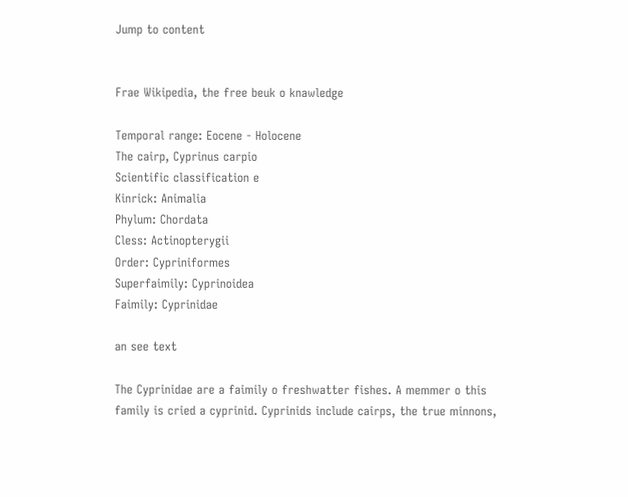Jump to content


Frae Wikipedia, the free beuk o knawledge

Temporal range: Eocene - Holocene
The cairp, Cyprinus carpio
Scientific classification e
Kinrick: Animalia
Phylum: Chordata
Cless: Actinopterygii
Order: Cypriniformes
Superfaimily: Cyprinoidea
Faimily: Cyprinidae

an see text

The Cyprinidae are a faimily o freshwatter fishes. A memmer o this family is cried a cyprinid. Cyprinids include cairps, the true minnons,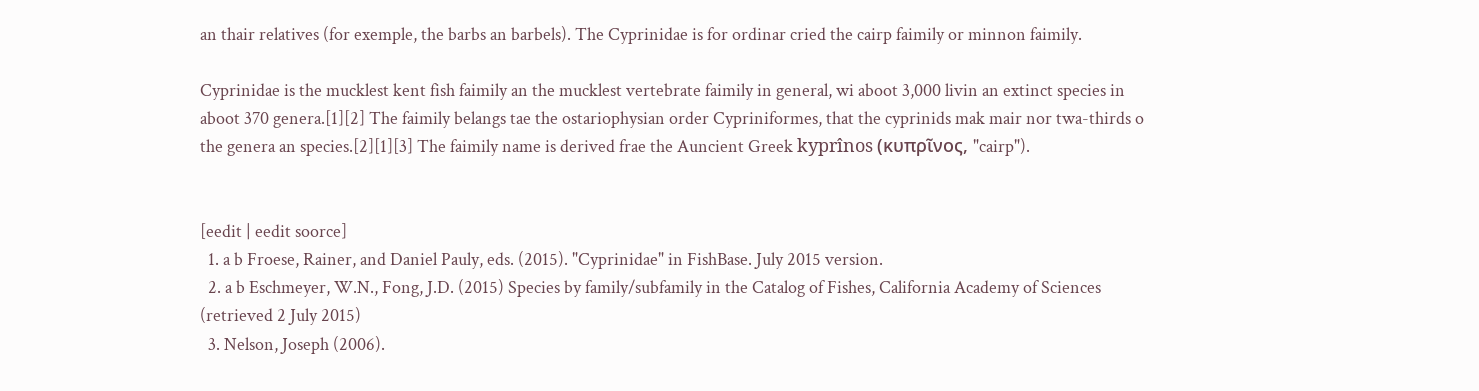an thair relatives (for exemple, the barbs an barbels). The Cyprinidae is for ordinar cried the cairp faimily or minnon faimily.

Cyprinidae is the mucklest kent fish faimily an the mucklest vertebrate faimily in general, wi aboot 3,000 livin an extinct species in aboot 370 genera.[1][2] The faimily belangs tae the ostariophysian order Cypriniformes, that the cyprinids mak mair nor twa-thirds o the genera an species.[2][1][3] The faimily name is derived frae the Auncient Greek kyprînos (κυπρῖνος, "cairp").


[eedit | eedit soorce]
  1. a b Froese, Rainer, and Daniel Pauly, eds. (2015). "Cyprinidae" in FishBase. July 2015 version.
  2. a b Eschmeyer, W.N., Fong, J.D. (2015) Species by family/subfamily in the Catalog of Fishes, California Academy of Sciences (retrieved 2 July 2015)
  3. Nelson, Joseph (2006).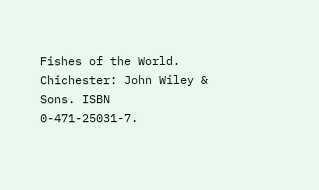Fishes of the World. Chichester: John Wiley & Sons. ISBN 0-471-25031-7.